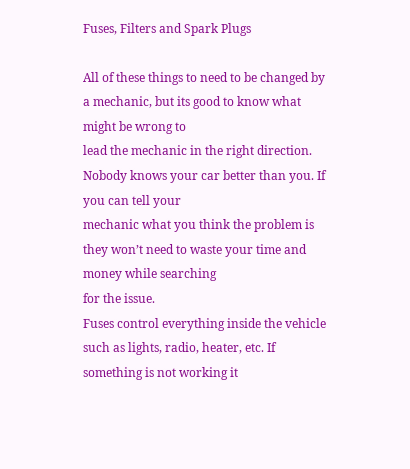Fuses, Filters and Spark Plugs

All of these things to need to be changed by a mechanic, but its good to know what might be wrong to
lead the mechanic in the right direction. Nobody knows your car better than you. If you can tell your
mechanic what you think the problem is they won’t need to waste your time and money while searching
for the issue.
Fuses control everything inside the vehicle such as lights, radio, heater, etc. If something is not working it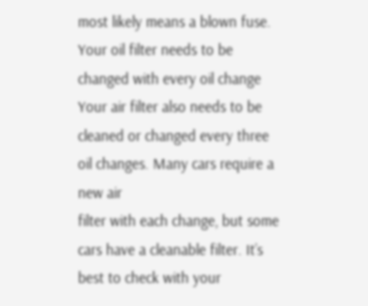most likely means a blown fuse.
Your oil filter needs to be changed with every oil change
Your air filter also needs to be cleaned or changed every three oil changes. Many cars require a new air
filter with each change, but some cars have a cleanable filter. It’s best to check with your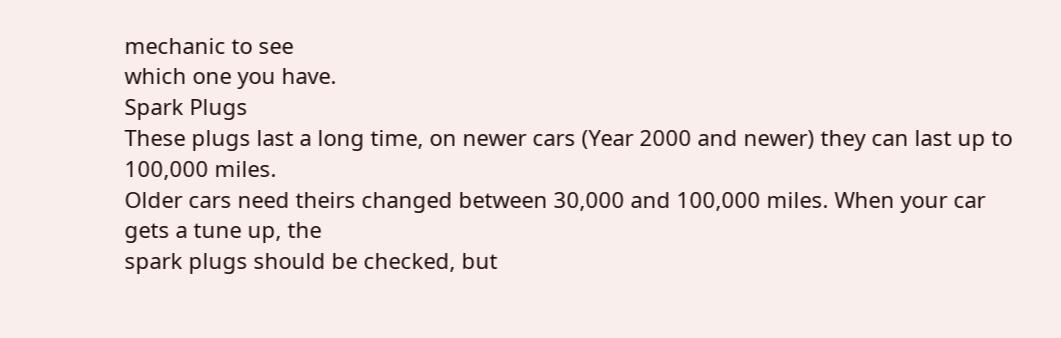mechanic to see
which one you have.
Spark Plugs
These plugs last a long time, on newer cars (Year 2000 and newer) they can last up to 100,000 miles.
Older cars need theirs changed between 30,000 and 100,000 miles. When your car gets a tune up, the
spark plugs should be checked, but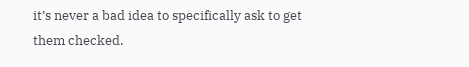it’s never a bad idea to specifically ask to get them checked.